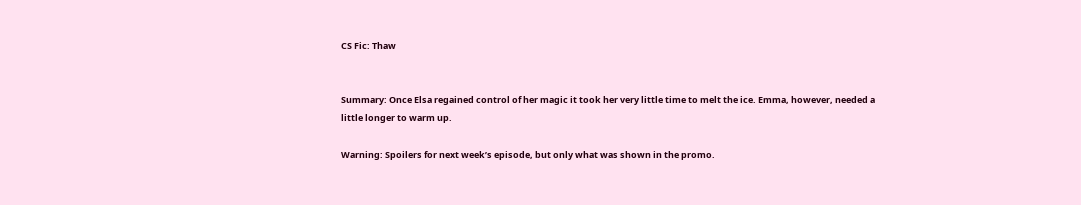CS Fic: Thaw


Summary: Once Elsa regained control of her magic it took her very little time to melt the ice. Emma, however, needed a little longer to warm up.

Warning: Spoilers for next week’s episode, but only what was shown in the promo.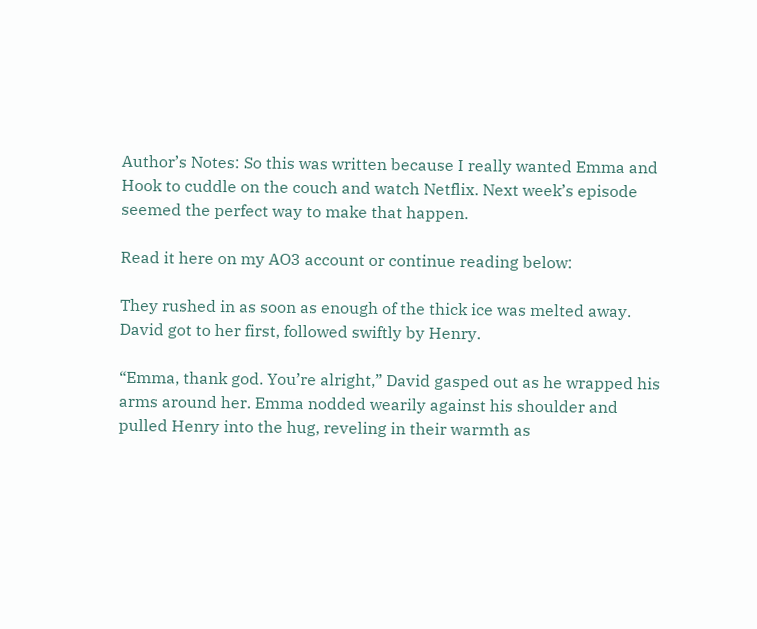Author’s Notes: So this was written because I really wanted Emma and Hook to cuddle on the couch and watch Netflix. Next week’s episode seemed the perfect way to make that happen.

Read it here on my AO3 account or continue reading below:

They rushed in as soon as enough of the thick ice was melted away. David got to her first, followed swiftly by Henry.

“Emma, thank god. You’re alright,” David gasped out as he wrapped his arms around her. Emma nodded wearily against his shoulder and pulled Henry into the hug, reveling in their warmth as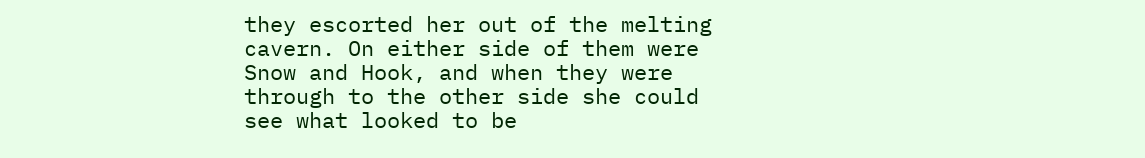they escorted her out of the melting cavern. On either side of them were Snow and Hook, and when they were through to the other side she could see what looked to be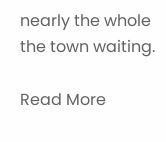nearly the whole the town waiting.

Read More